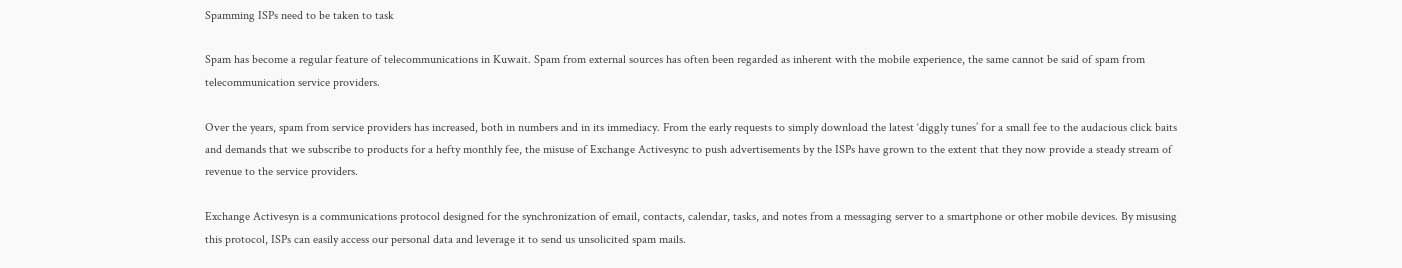Spamming ISPs need to be taken to task

Spam has become a regular feature of telecommunications in Kuwait. Spam from external sources has often been regarded as inherent with the mobile experience, the same cannot be said of spam from telecommunication service providers.

Over the years, spam from service providers has increased, both in numbers and in its immediacy. From the early requests to simply download the latest ‘diggly tunes’ for a small fee to the audacious click baits and demands that we subscribe to products for a hefty monthly fee, the misuse of Exchange Activesync to push advertisements by the ISPs have grown to the extent that they now provide a steady stream of revenue to the service providers.

Exchange Activesyn is a communications protocol designed for the synchronization of email, contacts, calendar, tasks, and notes from a messaging server to a smartphone or other mobile devices. By misusing this protocol, ISPs can easily access our personal data and leverage it to send us unsolicited spam mails.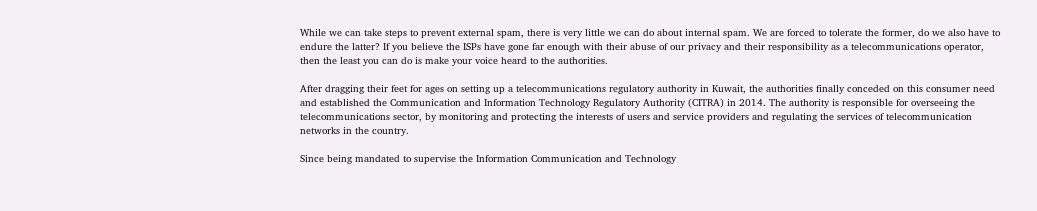While we can take steps to prevent external spam, there is very little we can do about internal spam. We are forced to tolerate the former, do we also have to endure the latter? If you believe the ISPs have gone far enough with their abuse of our privacy and their responsibility as a telecommunications operator, then the least you can do is make your voice heard to the authorities.

After dragging their feet for ages on setting up a telecommunications regulatory authority in Kuwait, the authorities finally conceded on this consumer need and established the Communication and Information Technology Regulatory Authority (CITRA) in 2014. The authority is responsible for overseeing the telecommunications sector, by monitoring and protecting the interests of users and service providers and regulating the services of telecommunication networks in the country.

Since being mandated to supervise the Information Communication and Technology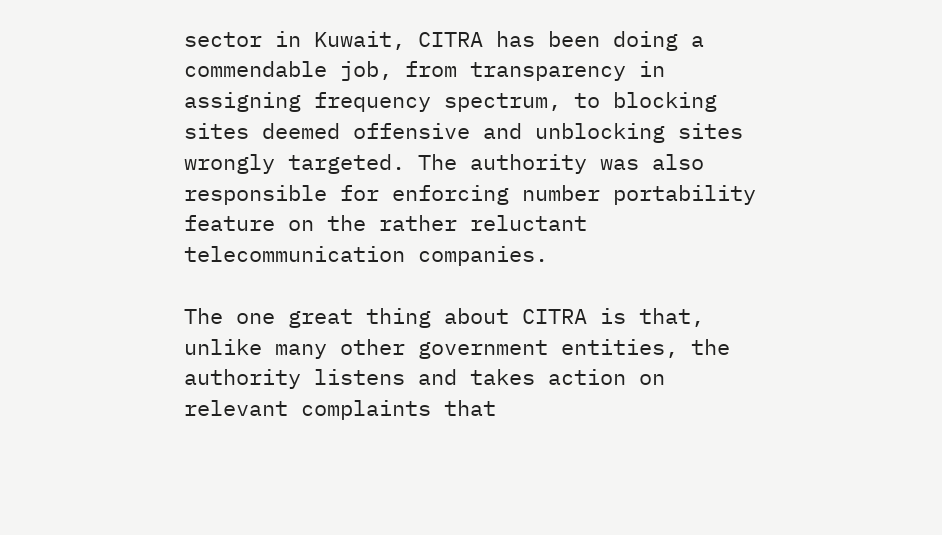sector in Kuwait, CITRA has been doing a commendable job, from transparency in assigning frequency spectrum, to blocking sites deemed offensive and unblocking sites wrongly targeted. The authority was also responsible for enforcing number portability feature on the rather reluctant telecommunication companies.

The one great thing about CITRA is that, unlike many other government entities, the authority listens and takes action on relevant complaints that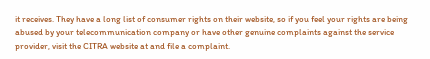it receives. They have a long list of consumer rights on their website, so if you feel your rights are being abused by your telecommunication company or have other genuine complaints against the service provider, visit the CITRA website at and file a complaint.